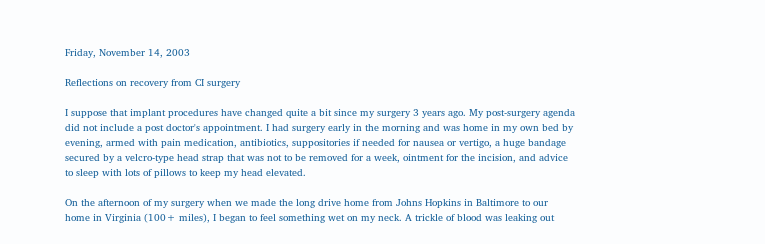Friday, November 14, 2003

Reflections on recovery from CI surgery

I suppose that implant procedures have changed quite a bit since my surgery 3 years ago. My post-surgery agenda did not include a post doctor's appointment. I had surgery early in the morning and was home in my own bed by evening, armed with pain medication, antibiotics, suppositories if needed for nausea or vertigo, a huge bandage secured by a velcro-type head strap that was not to be removed for a week, ointment for the incision, and advice to sleep with lots of pillows to keep my head elevated.

On the afternoon of my surgery when we made the long drive home from Johns Hopkins in Baltimore to our home in Virginia (100+ miles), I began to feel something wet on my neck. A trickle of blood was leaking out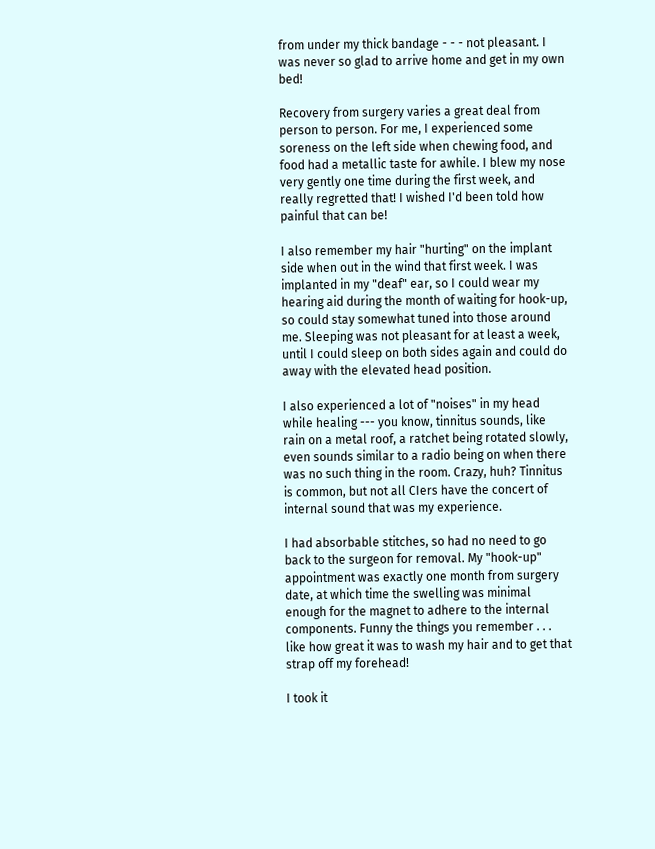from under my thick bandage - - - not pleasant. I was never so glad to arrive home and get in my own bed!

Recovery from surgery varies a great deal from person to person. For me, I experienced some soreness on the left side when chewing food, and food had a metallic taste for awhile. I blew my nose very gently one time during the first week, and really regretted that! I wished I'd been told how painful that can be!

I also remember my hair "hurting" on the implant side when out in the wind that first week. I was implanted in my "deaf" ear, so I could wear my hearing aid during the month of waiting for hook-up, so could stay somewhat tuned into those around me. Sleeping was not pleasant for at least a week, until I could sleep on both sides again and could do away with the elevated head position.

I also experienced a lot of "noises" in my head while healing --- you know, tinnitus sounds, like rain on a metal roof, a ratchet being rotated slowly, even sounds similar to a radio being on when there was no such thing in the room. Crazy, huh? Tinnitus is common, but not all CIers have the concert of internal sound that was my experience.

I had absorbable stitches, so had no need to go back to the surgeon for removal. My "hook-up" appointment was exactly one month from surgery date, at which time the swelling was minimal enough for the magnet to adhere to the internal components. Funny the things you remember . . . like how great it was to wash my hair and to get that strap off my forehead!

I took it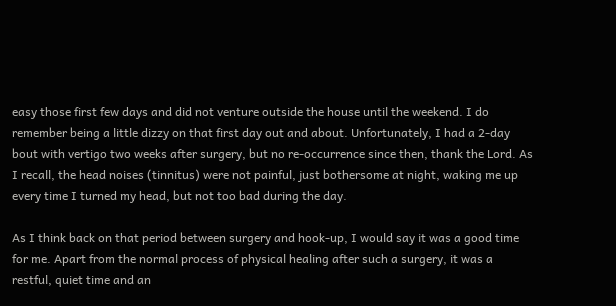easy those first few days and did not venture outside the house until the weekend. I do remember being a little dizzy on that first day out and about. Unfortunately, I had a 2-day bout with vertigo two weeks after surgery, but no re-occurrence since then, thank the Lord. As I recall, the head noises (tinnitus) were not painful, just bothersome at night, waking me up every time I turned my head, but not too bad during the day.

As I think back on that period between surgery and hook-up, I would say it was a good time for me. Apart from the normal process of physical healing after such a surgery, it was a restful, quiet time and an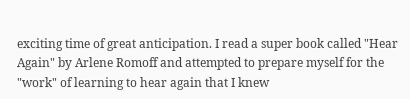exciting time of great anticipation. I read a super book called "Hear Again" by Arlene Romoff and attempted to prepare myself for the "work" of learning to hear again that I knew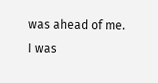was ahead of me. I was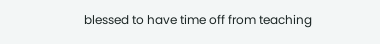blessed to have time off from teaching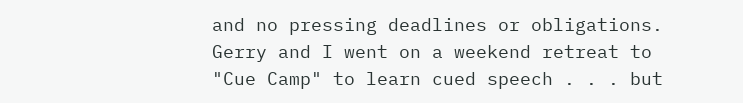and no pressing deadlines or obligations. Gerry and I went on a weekend retreat to "Cue Camp" to learn cued speech . . . but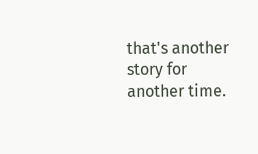that's another story for another time.